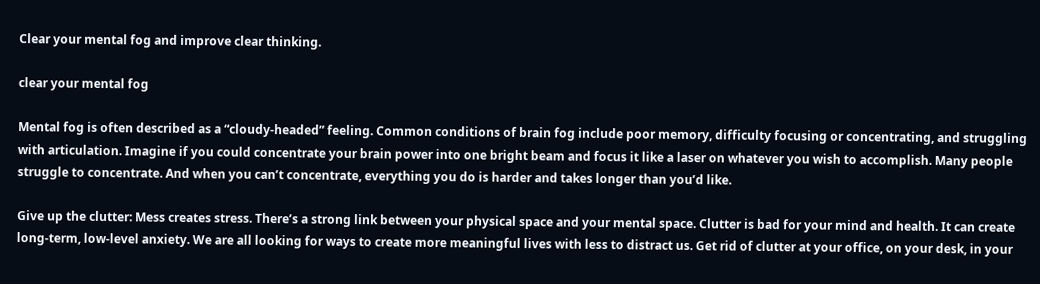Clear your mental fog and improve clear thinking.

clear your mental fog

Mental fog is often described as a “cloudy-headed” feeling. Common conditions of brain fog include poor memory, difficulty focusing or concentrating, and struggling with articulation. Imagine if you could concentrate your brain power into one bright beam and focus it like a laser on whatever you wish to accomplish. Many people struggle to concentrate. And when you can’t concentrate, everything you do is harder and takes longer than you’d like.

Give up the clutter: Mess creates stress. There’s a strong link between your physical space and your mental space. Clutter is bad for your mind and health. It can create long-term, low-level anxiety. We are all looking for ways to create more meaningful lives with less to distract us. Get rid of clutter at your office, on your desk, in your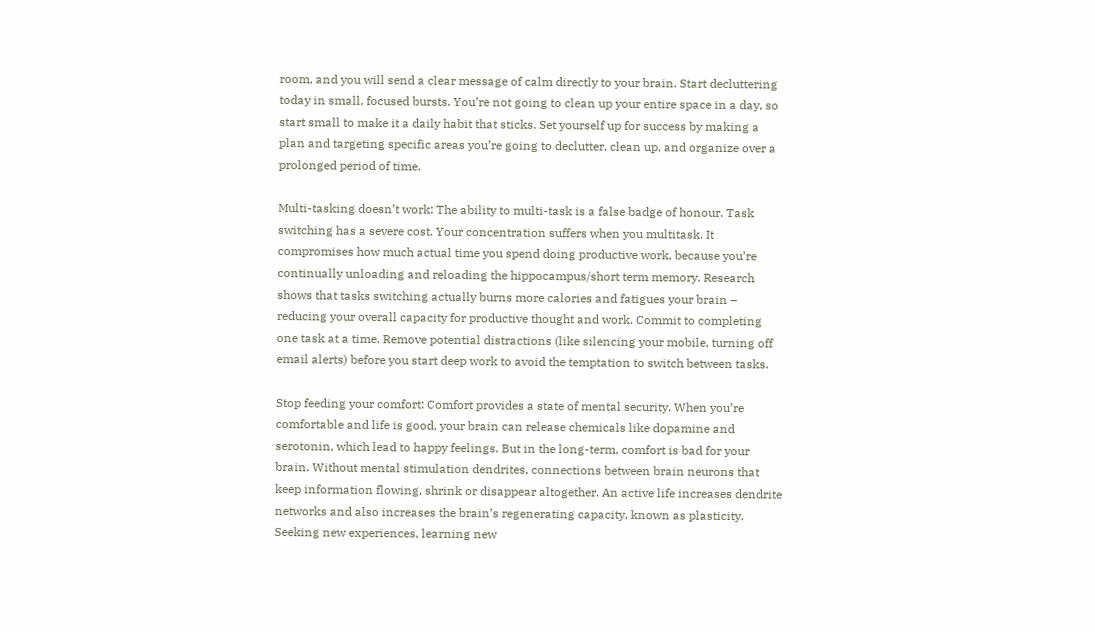room, and you will send a clear message of calm directly to your brain. Start decluttering today in small, focused bursts. You’re not going to clean up your entire space in a day, so start small to make it a daily habit that sticks. Set yourself up for success by making a plan and targeting specific areas you’re going to declutter, clean up, and organize over a prolonged period of time.

Multi-tasking doesn’t work: The ability to multi-task is a false badge of honour. Task switching has a severe cost. Your concentration suffers when you multitask. It compromises how much actual time you spend doing productive work, because you’re continually unloading and reloading the hippocampus/short term memory. Research shows that tasks switching actually burns more calories and fatigues your brain – reducing your overall capacity for productive thought and work. Commit to completing one task at a time. Remove potential distractions (like silencing your mobile, turning off email alerts) before you start deep work to avoid the temptation to switch between tasks.

Stop feeding your comfort: Comfort provides a state of mental security. When you’re comfortable and life is good, your brain can release chemicals like dopamine and serotonin, which lead to happy feelings. But in the long-term, comfort is bad for your brain. Without mental stimulation dendrites, connections between brain neurons that keep information flowing, shrink or disappear altogether. An active life increases dendrite networks and also increases the brain’s regenerating capacity, known as plasticity. Seeking new experiences, learning new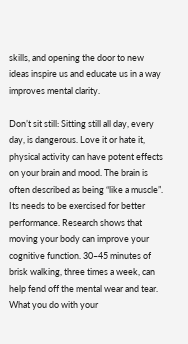skills, and opening the door to new ideas inspire us and educate us in a way improves mental clarity.

Don’t sit still: Sitting still all day, every day, is dangerous. Love it or hate it, physical activity can have potent effects on your brain and mood. The brain is often described as being “like a muscle”. Its needs to be exercised for better performance. Research shows that moving your body can improve your cognitive function. 30–45 minutes of brisk walking, three times a week, can help fend off the mental wear and tear. What you do with your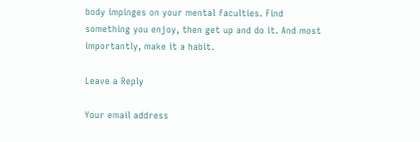body impinges on your mental faculties. Find something you enjoy, then get up and do it. And most importantly, make it a habit.

Leave a Reply

Your email address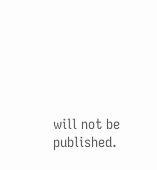will not be published.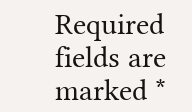Required fields are marked *